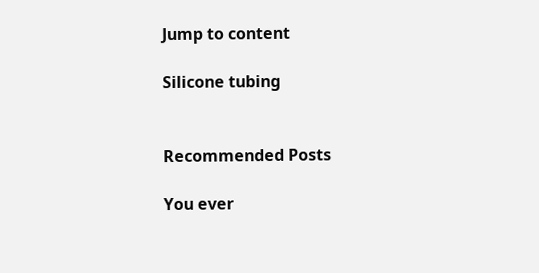Jump to content

Silicone tubing


Recommended Posts

You ever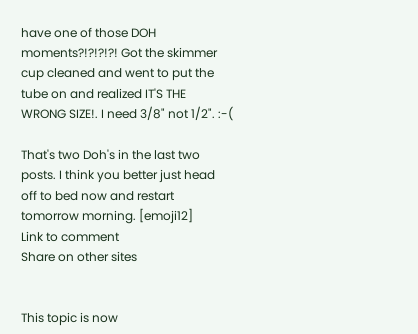have one of those DOH moments?!?!?!?! Got the skimmer cup cleaned and went to put the tube on and realized IT'S THE WRONG SIZE!. I need 3/8" not 1/2". :-(

That's two Doh's in the last two posts. I think you better just head off to bed now and restart tomorrow morning. [emoji12]
Link to comment
Share on other sites


This topic is now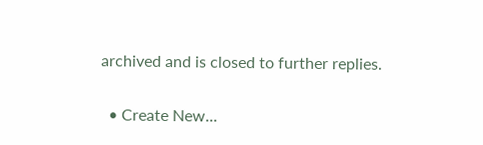archived and is closed to further replies.

  • Create New...